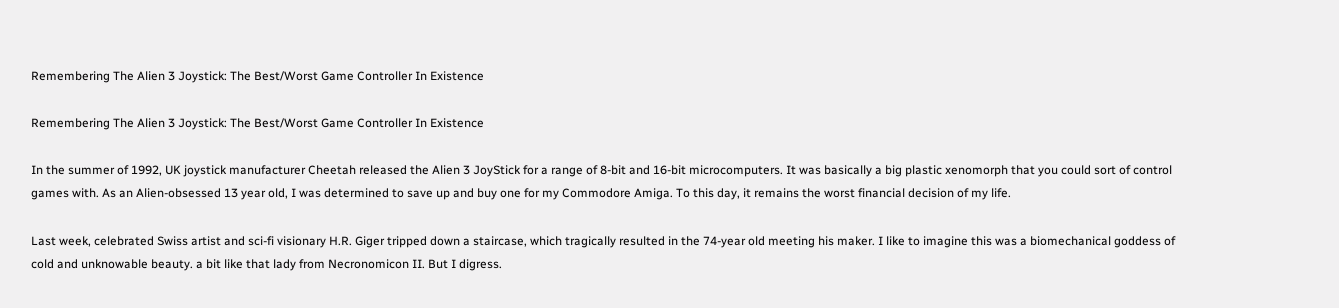Remembering The Alien 3 Joystick: The Best/Worst Game Controller In Existence

Remembering The Alien 3 Joystick: The Best/Worst Game Controller In Existence

In the summer of 1992, UK joystick manufacturer Cheetah released the Alien 3 JoyStick for a range of 8-bit and 16-bit microcomputers. It was basically a big plastic xenomorph that you could sort of control games with. As an Alien-obsessed 13 year old, I was determined to save up and buy one for my Commodore Amiga. To this day, it remains the worst financial decision of my life.

Last week, celebrated Swiss artist and sci-fi visionary H.R. Giger tripped down a staircase, which tragically resulted in the 74-year old meeting his maker. I like to imagine this was a biomechanical goddess of cold and unknowable beauty. a bit like that lady from Necronomicon II. But I digress.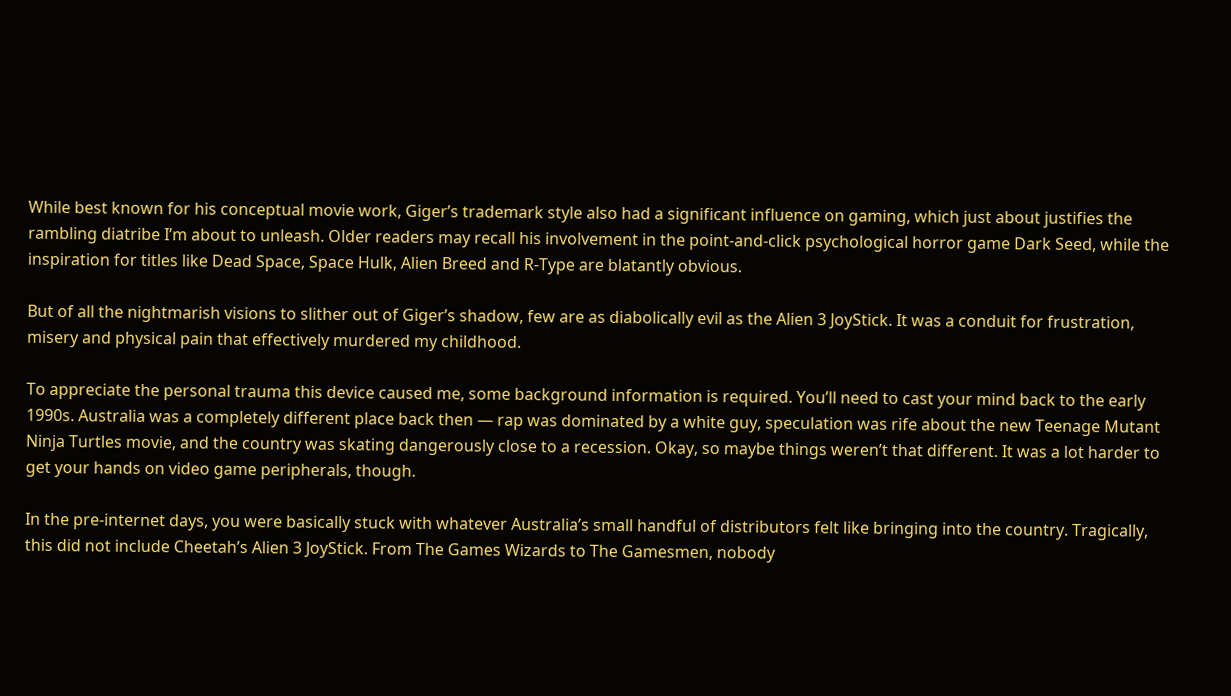While best known for his conceptual movie work, Giger’s trademark style also had a significant influence on gaming, which just about justifies the rambling diatribe I’m about to unleash. Older readers may recall his involvement in the point-and-click psychological horror game Dark Seed, while the inspiration for titles like Dead Space, Space Hulk, Alien Breed and R-Type are blatantly obvious.

But of all the nightmarish visions to slither out of Giger’s shadow, few are as diabolically evil as the Alien 3 JoyStick. It was a conduit for frustration, misery and physical pain that effectively murdered my childhood.

To appreciate the personal trauma this device caused me, some background information is required. You’ll need to cast your mind back to the early 1990s. Australia was a completely different place back then — rap was dominated by a white guy, speculation was rife about the new Teenage Mutant Ninja Turtles movie, and the country was skating dangerously close to a recession. Okay, so maybe things weren’t that different. It was a lot harder to get your hands on video game peripherals, though.

In the pre-internet days, you were basically stuck with whatever Australia’s small handful of distributors felt like bringing into the country. Tragically, this did not include Cheetah’s Alien 3 JoyStick. From The Games Wizards to The Gamesmen, nobody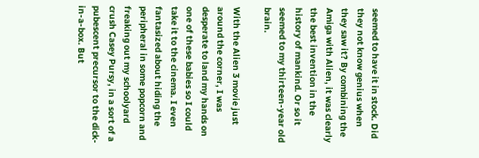seemed to have it in stock. Did they not know genius when they saw it? By combining the Amiga with Alien, it was clearly the best invention in the history of mankind. Or so it seemed to my thirteen-year old brain.

With the Alien 3 movie just around the corner, I was desperate to land my hands on one of these babies so I could take it to the cinema. I even fantasized about hiding the peripheral in some popcorn and freaking out my schoolyard crush Casey Pursy, in a sort of a pubescent precursor to the dick-in-a-box. But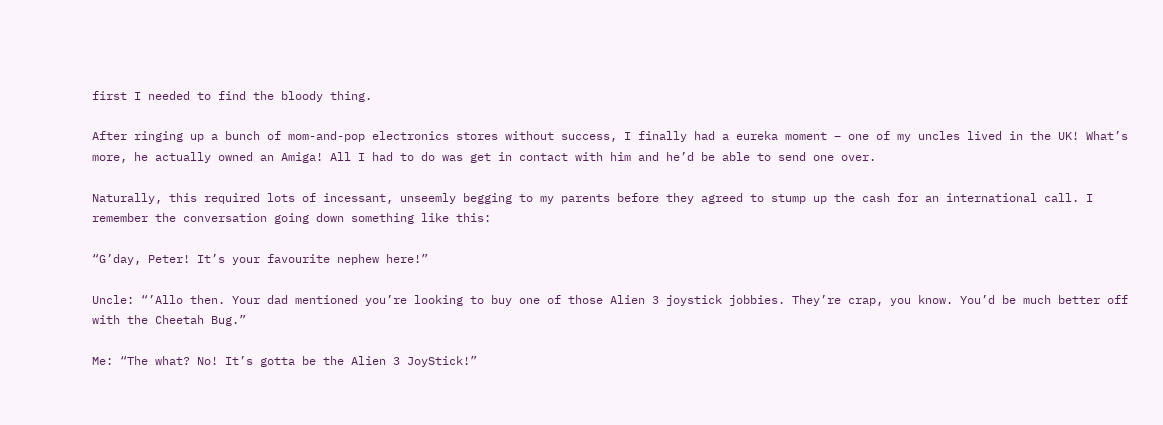first I needed to find the bloody thing.

After ringing up a bunch of mom-and-pop electronics stores without success, I finally had a eureka moment – one of my uncles lived in the UK! What’s more, he actually owned an Amiga! All I had to do was get in contact with him and he’d be able to send one over.

Naturally, this required lots of incessant, unseemly begging to my parents before they agreed to stump up the cash for an international call. I remember the conversation going down something like this:

“G’day, Peter! It’s your favourite nephew here!”

Uncle: “’Allo then. Your dad mentioned you’re looking to buy one of those Alien 3 joystick jobbies. They’re crap, you know. You’d be much better off with the Cheetah Bug.”

Me: “The what? No! It’s gotta be the Alien 3 JoyStick!”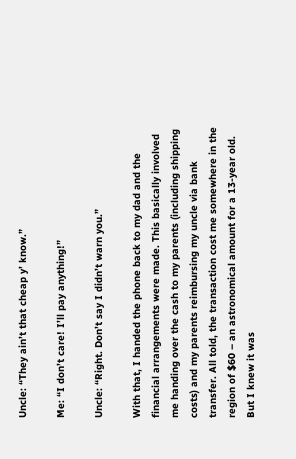Uncle: “They ain’t that cheap y’ know.”

Me: “I don’t care! I’ll pay anything!”

Uncle: “Right. Don’t say I didn’t warn you.”

With that, I handed the phone back to my dad and the financial arrangements were made. This basically involved me handing over the cash to my parents (including shipping costs) and my parents reimbursing my uncle via bank transfer. All told, the transaction cost me somewhere in the region of $60 – an astronomical amount for a 13-year old. But I knew it was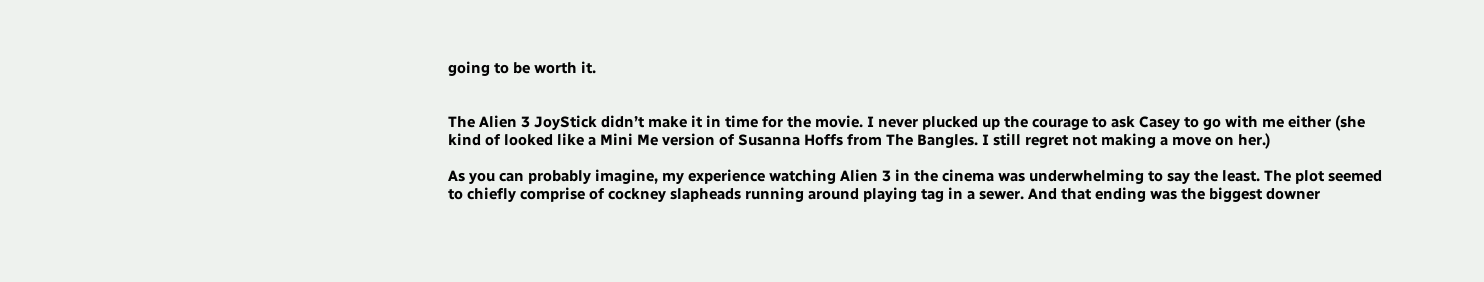going to be worth it.


The Alien 3 JoyStick didn’t make it in time for the movie. I never plucked up the courage to ask Casey to go with me either (she kind of looked like a Mini Me version of Susanna Hoffs from The Bangles. I still regret not making a move on her.)

As you can probably imagine, my experience watching Alien 3 in the cinema was underwhelming to say the least. The plot seemed to chiefly comprise of cockney slapheads running around playing tag in a sewer. And that ending was the biggest downer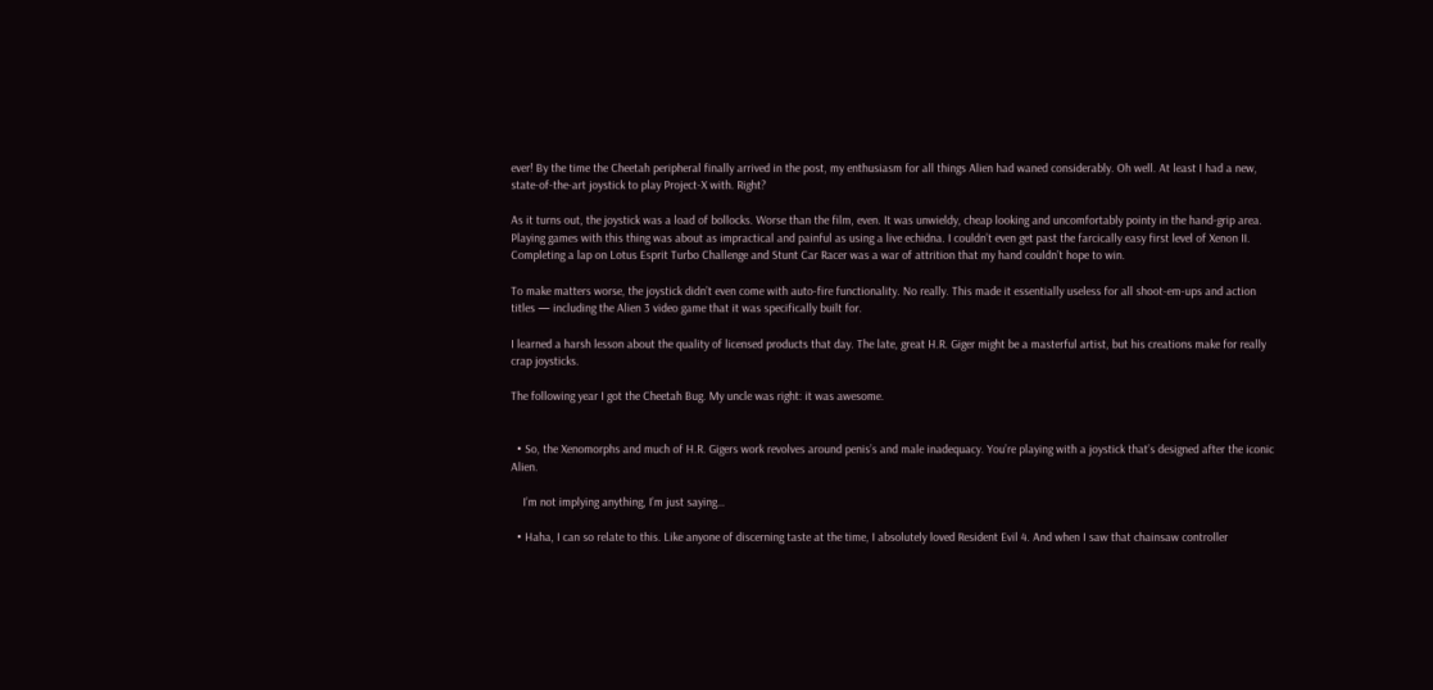ever! By the time the Cheetah peripheral finally arrived in the post, my enthusiasm for all things Alien had waned considerably. Oh well. At least I had a new, state-of-the-art joystick to play Project-X with. Right?

As it turns out, the joystick was a load of bollocks. Worse than the film, even. It was unwieldy, cheap looking and uncomfortably pointy in the hand-grip area. Playing games with this thing was about as impractical and painful as using a live echidna. I couldn’t even get past the farcically easy first level of Xenon II. Completing a lap on Lotus Esprit Turbo Challenge and Stunt Car Racer was a war of attrition that my hand couldn’t hope to win.

To make matters worse, the joystick didn’t even come with auto-fire functionality. No really. This made it essentially useless for all shoot-em-ups and action titles — including the Alien 3 video game that it was specifically built for.

I learned a harsh lesson about the quality of licensed products that day. The late, great H.R. Giger might be a masterful artist, but his creations make for really crap joysticks.

The following year I got the Cheetah Bug. My uncle was right: it was awesome.


  • So, the Xenomorphs and much of H.R. Gigers work revolves around penis’s and male inadequacy. You’re playing with a joystick that’s designed after the iconic Alien.

    I’m not implying anything, I’m just saying…

  • Haha, I can so relate to this. Like anyone of discerning taste at the time, I absolutely loved Resident Evil 4. And when I saw that chainsaw controller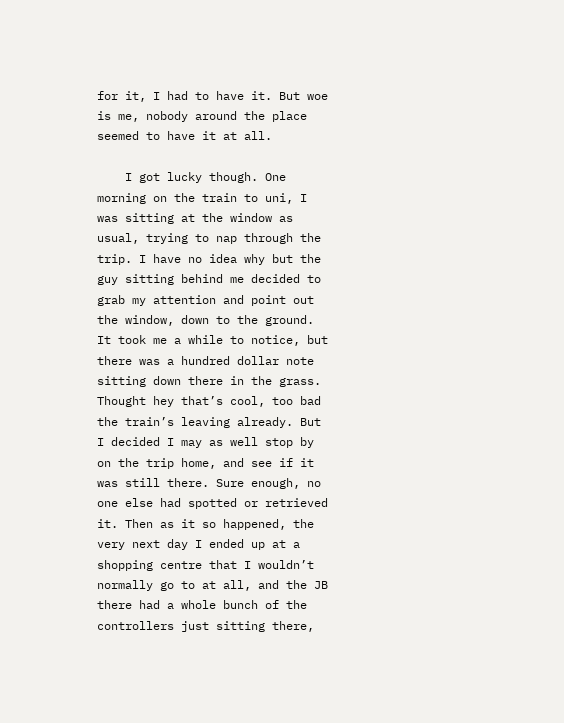for it, I had to have it. But woe is me, nobody around the place seemed to have it at all.

    I got lucky though. One morning on the train to uni, I was sitting at the window as usual, trying to nap through the trip. I have no idea why but the guy sitting behind me decided to grab my attention and point out the window, down to the ground. It took me a while to notice, but there was a hundred dollar note sitting down there in the grass. Thought hey that’s cool, too bad the train’s leaving already. But I decided I may as well stop by on the trip home, and see if it was still there. Sure enough, no one else had spotted or retrieved it. Then as it so happened, the very next day I ended up at a shopping centre that I wouldn’t normally go to at all, and the JB there had a whole bunch of the controllers just sitting there,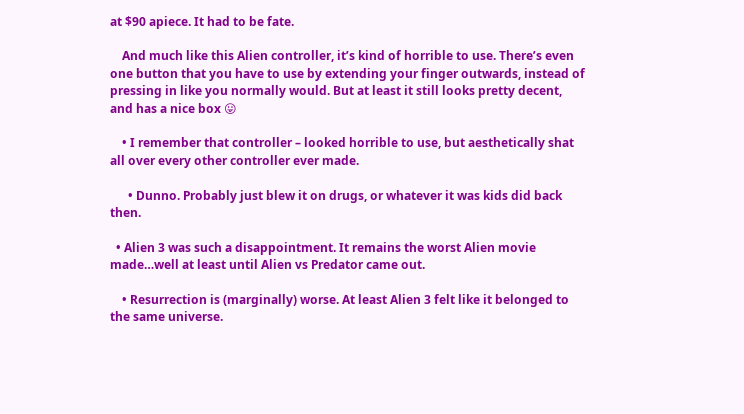at $90 apiece. It had to be fate.

    And much like this Alien controller, it’s kind of horrible to use. There’s even one button that you have to use by extending your finger outwards, instead of pressing in like you normally would. But at least it still looks pretty decent, and has a nice box 😛

    • I remember that controller – looked horrible to use, but aesthetically shat all over every other controller ever made.

      • Dunno. Probably just blew it on drugs, or whatever it was kids did back then.

  • Alien 3 was such a disappointment. It remains the worst Alien movie made…well at least until Alien vs Predator came out.

    • Resurrection is (marginally) worse. At least Alien 3 felt like it belonged to the same universe.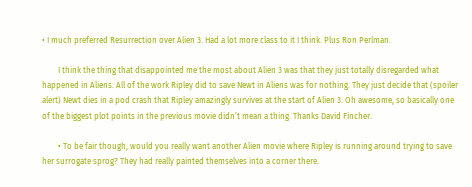• I much preferred Resurrection over Alien 3. Had a lot more class to it I think. Plus Ron Perlman.

        I think the thing that disappointed me the most about Alien 3 was that they just totally disregarded what happened in Aliens. All of the work Ripley did to save Newt in Aliens was for nothing. They just decide that (spoiler alert) Newt dies in a pod crash that Ripley amazingly survives at the start of Alien 3. Oh awesome, so basically one of the biggest plot points in the previous movie didn’t mean a thing. Thanks David Fincher.

        • To be fair though, would you really want another Alien movie where Ripley is running around trying to save her surrogate sprog? They had really painted themselves into a corner there.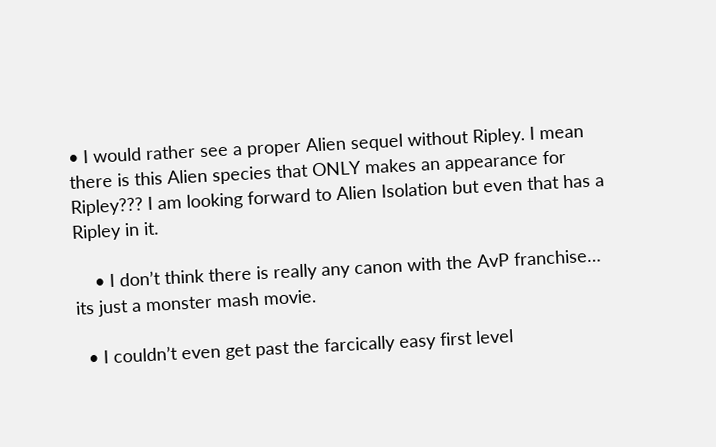• I would rather see a proper Alien sequel without Ripley. I mean there is this Alien species that ONLY makes an appearance for Ripley??? I am looking forward to Alien Isolation but even that has a Ripley in it.

    • I don’t think there is really any canon with the AvP franchise… its just a monster mash movie.

  • I couldn’t even get past the farcically easy first level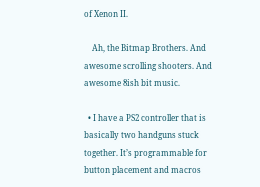of Xenon II.

    Ah, the Bitmap Brothers. And awesome scrolling shooters. And awesome 8ish bit music.

  • I have a PS2 controller that is basically two handguns stuck together. It’s programmable for button placement and macros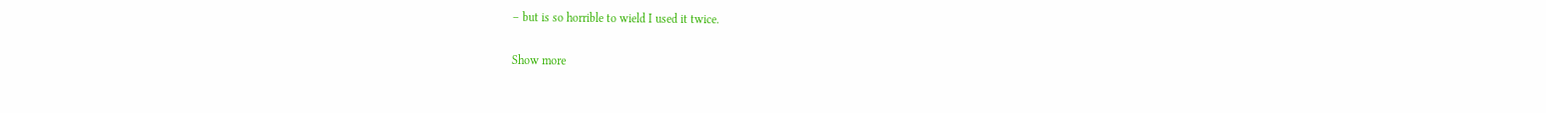– but is so horrible to wield I used it twice.

Show more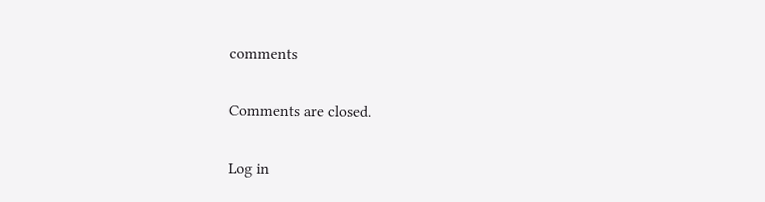comments

Comments are closed.

Log in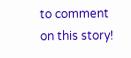to comment on this story!